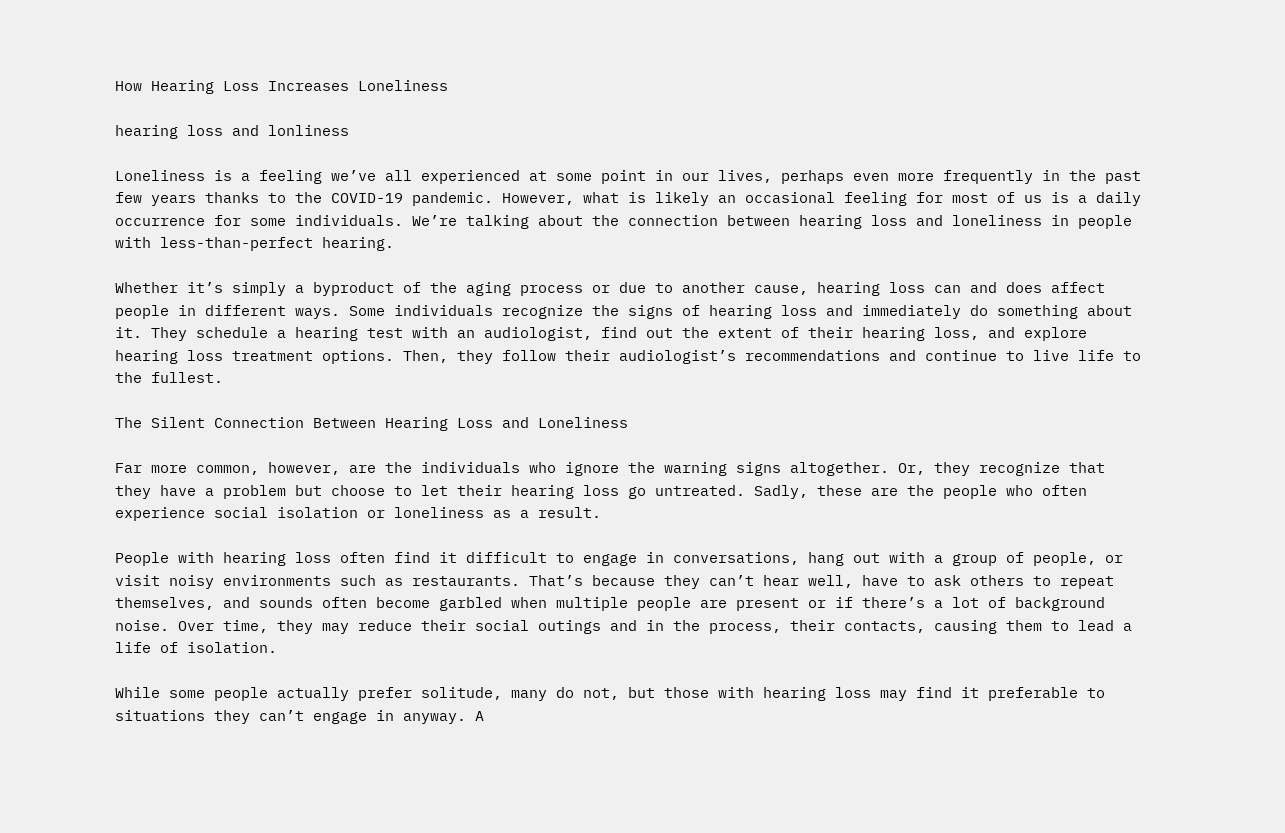How Hearing Loss Increases Loneliness

hearing loss and lonliness

Loneliness is a feeling we’ve all experienced at some point in our lives, perhaps even more frequently in the past few years thanks to the COVID-19 pandemic. However, what is likely an occasional feeling for most of us is a daily occurrence for some individuals. We’re talking about the connection between hearing loss and loneliness in people with less-than-perfect hearing.

Whether it’s simply a byproduct of the aging process or due to another cause, hearing loss can and does affect people in different ways. Some individuals recognize the signs of hearing loss and immediately do something about it. They schedule a hearing test with an audiologist, find out the extent of their hearing loss, and explore hearing loss treatment options. Then, they follow their audiologist’s recommendations and continue to live life to the fullest.

The Silent Connection Between Hearing Loss and Loneliness

Far more common, however, are the individuals who ignore the warning signs altogether. Or, they recognize that they have a problem but choose to let their hearing loss go untreated. Sadly, these are the people who often experience social isolation or loneliness as a result.

People with hearing loss often find it difficult to engage in conversations, hang out with a group of people, or visit noisy environments such as restaurants. That’s because they can’t hear well, have to ask others to repeat themselves, and sounds often become garbled when multiple people are present or if there’s a lot of background noise. Over time, they may reduce their social outings and in the process, their contacts, causing them to lead a life of isolation.

While some people actually prefer solitude, many do not, but those with hearing loss may find it preferable to situations they can’t engage in anyway. A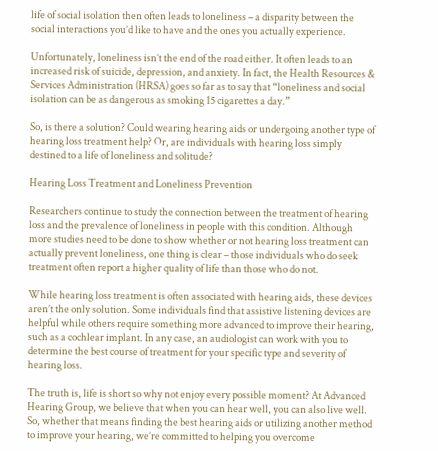life of social isolation then often leads to loneliness – a disparity between the social interactions you’d like to have and the ones you actually experience.

Unfortunately, loneliness isn’t the end of the road either. It often leads to an increased risk of suicide, depression, and anxiety. In fact, the Health Resources & Services Administration (HRSA) goes so far as to say that “loneliness and social isolation can be as dangerous as smoking 15 cigarettes a day.”

So, is there a solution? Could wearing hearing aids or undergoing another type of hearing loss treatment help? Or, are individuals with hearing loss simply destined to a life of loneliness and solitude?

Hearing Loss Treatment and Loneliness Prevention

Researchers continue to study the connection between the treatment of hearing loss and the prevalence of loneliness in people with this condition. Although more studies need to be done to show whether or not hearing loss treatment can actually prevent loneliness, one thing is clear – those individuals who do seek treatment often report a higher quality of life than those who do not.

While hearing loss treatment is often associated with hearing aids, these devices aren’t the only solution. Some individuals find that assistive listening devices are helpful while others require something more advanced to improve their hearing, such as a cochlear implant. In any case, an audiologist can work with you to determine the best course of treatment for your specific type and severity of hearing loss.

The truth is, life is short so why not enjoy every possible moment? At Advanced Hearing Group, we believe that when you can hear well, you can also live well. So, whether that means finding the best hearing aids or utilizing another method to improve your hearing, we’re committed to helping you overcome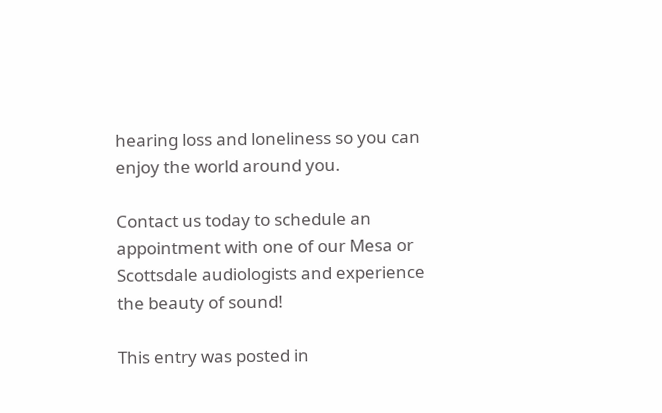hearing loss and loneliness so you can enjoy the world around you.

Contact us today to schedule an appointment with one of our Mesa or Scottsdale audiologists and experience the beauty of sound!

This entry was posted in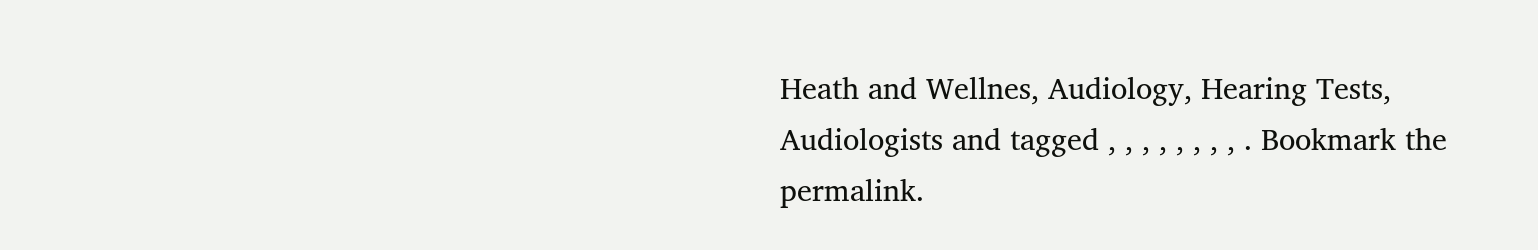Heath and Wellnes, Audiology, Hearing Tests, Audiologists and tagged , , , , , , , , . Bookmark the permalink.